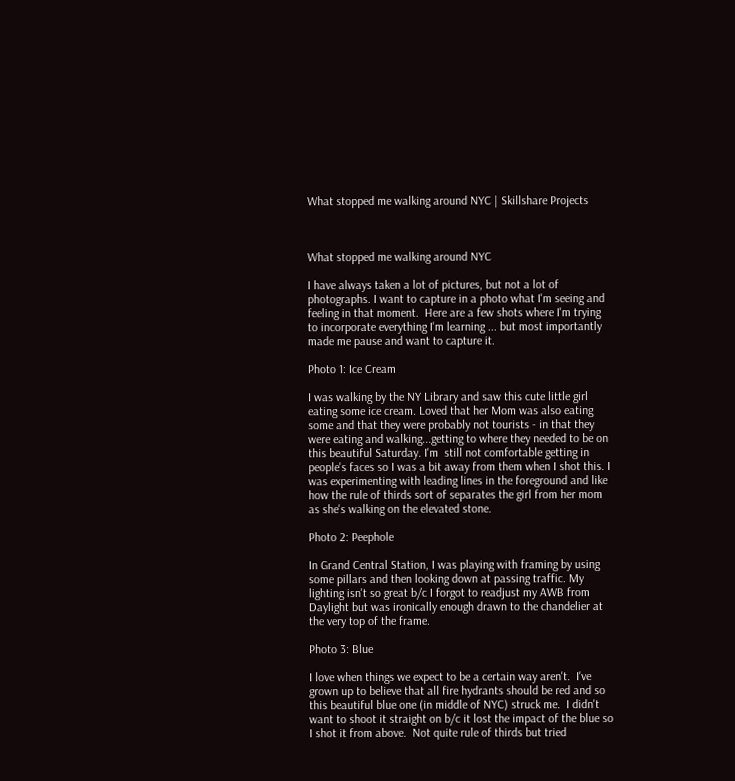What stopped me walking around NYC | Skillshare Projects



What stopped me walking around NYC

I have always taken a lot of pictures, but not a lot of photographs. I want to capture in a photo what I'm seeing and feeling in that moment.  Here are a few shots where I'm trying to incorporate everything I'm learning ... but most importantly made me pause and want to capture it.

Photo 1: Ice Cream

I was walking by the NY Library and saw this cute little girl eating some ice cream. Loved that her Mom was also eating some and that they were probably not tourists - in that they were eating and walking...getting to where they needed to be on this beautiful Saturday. I'm  still not comfortable getting in people's faces so I was a bit away from them when I shot this. I was experimenting with leading lines in the foreground and like how the rule of thirds sort of separates the girl from her mom as she's walking on the elevated stone.

Photo 2: Peephole

In Grand Central Station, I was playing with framing by using some pillars and then looking down at passing traffic. My lighting isn't so great b/c I forgot to readjust my AWB from Daylight but was ironically enough drawn to the chandelier at the very top of the frame.

Photo 3: Blue

I love when things we expect to be a certain way aren't.  I've grown up to believe that all fire hydrants should be red and so this beautiful blue one (in middle of NYC) struck me.  I didn't want to shoot it straight on b/c it lost the impact of the blue so I shot it from above.  Not quite rule of thirds but tried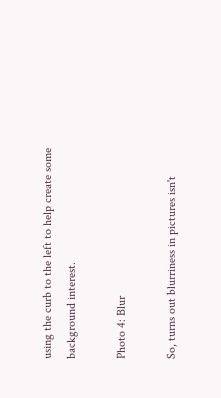using the curb to the left to help create some background interest.

Photo 4: Blur

So, turns out blurriness in pictures isn't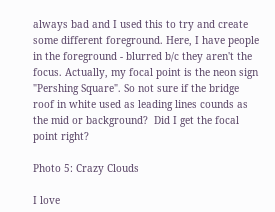always bad and I used this to try and create some different foreground. Here, I have people in the foreground - blurred b/c they aren't the focus. Actually, my focal point is the neon sign "Pershing Square". So not sure if the bridge roof in white used as leading lines counds as the mid or background?  Did I get the focal point right?

Photo 5: Crazy Clouds

I love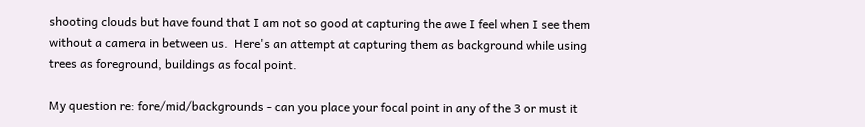shooting clouds but have found that I am not so good at capturing the awe I feel when I see them without a camera in between us.  Here's an attempt at capturing them as background while using trees as foreground, buildings as focal point.

My question re: fore/mid/backgrounds - can you place your focal point in any of the 3 or must it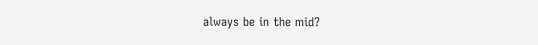always be in the mid?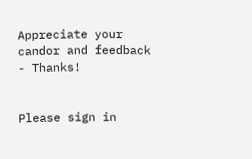Appreciate your candor and feedback - Thanks!


Please sign in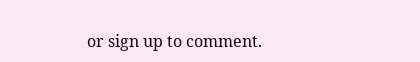or sign up to comment.